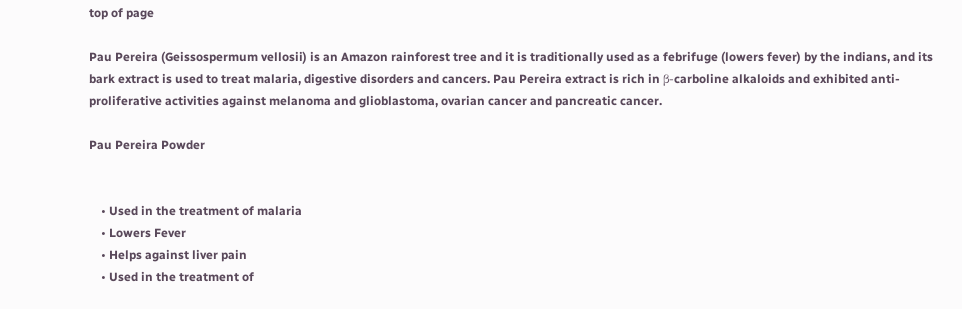top of page

Pau Pereira (Geissospermum vellosii) is an Amazon rainforest tree and it is traditionally used as a febrifuge (lowers fever) by the indians, and its bark extract is used to treat malaria, digestive disorders and cancers. Pau Pereira extract is rich in β-carboline alkaloids and exhibited anti-proliferative activities against melanoma and glioblastoma, ovarian cancer and pancreatic cancer.

Pau Pereira Powder


    • Used in the treatment of malaria
    • Lowers Fever
    • Helps against liver pain
    • Used in the treatment of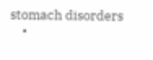stomach disorders
    •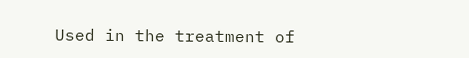Used in the treatment of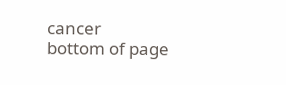cancer
bottom of page